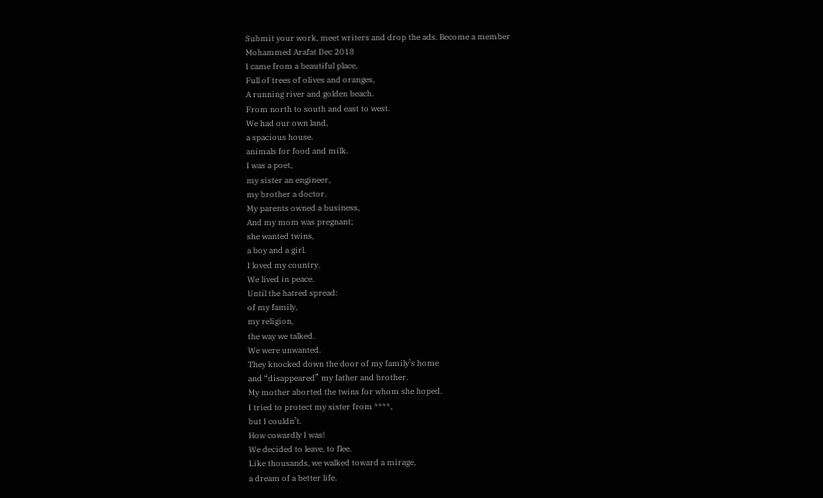Submit your work, meet writers and drop the ads. Become a member
Mohammed Arafat Dec 2018
I came from a beautiful place,
Full of trees of olives and oranges,
A running river and golden beach.
From north to south and east to west.
We had our own land,
a spacious house.
animals for food and milk.
I was a poet,
my sister an engineer,
my brother a doctor.
My parents owned a business,
And my mom was pregnant;
she wanted twins,
a boy and a girl.
I loved my country.
We lived in peace.
Until the hatred spread:
of my family,
my religion,
the way we talked.
We were unwanted.
They knocked down the door of my family’s home
and “disappeared” my father and brother.
My mother aborted the twins for whom she hoped.
I tried to protect my sister from ****,
but I couldn’t.
How cowardly I was!
We decided to leave, to flee.
Like thousands, we walked toward a mirage,
a dream of a better life.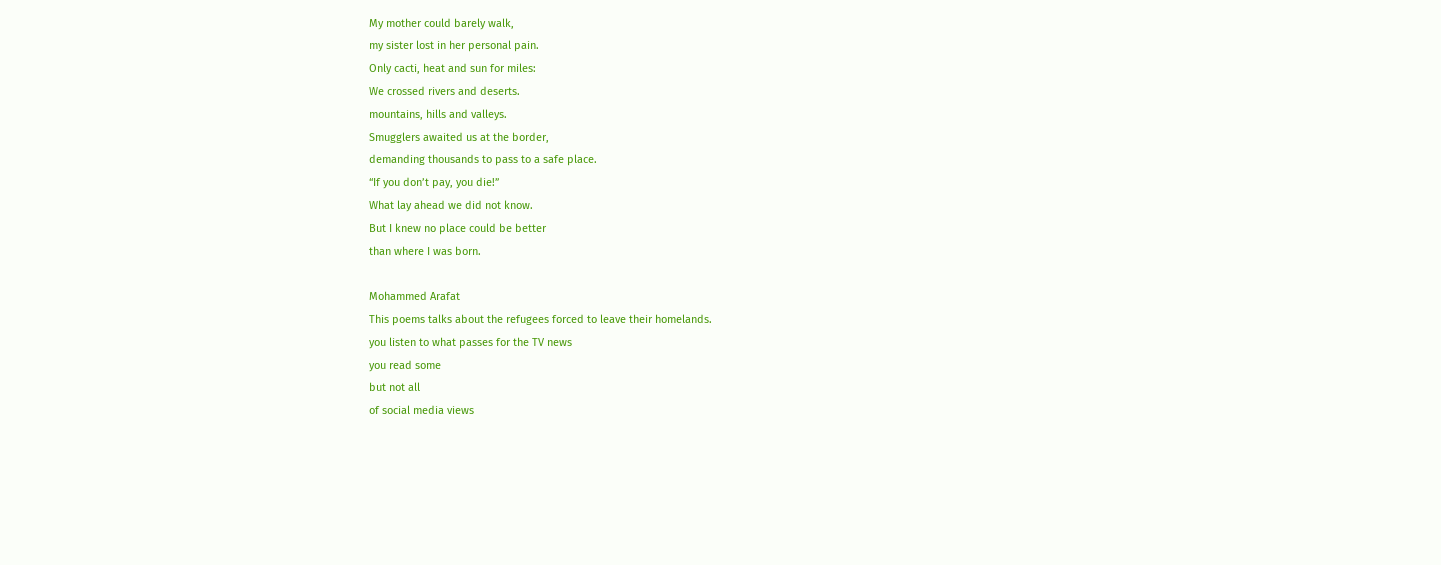My mother could barely walk,
my sister lost in her personal pain.
Only cacti, heat and sun for miles:
We crossed rivers and deserts.
mountains, hills and valleys.
Smugglers awaited us at the border,
demanding thousands to pass to a safe place.
“If you don’t pay, you die!”
What lay ahead we did not know.
But I knew no place could be better
than where I was born.

Mohammed Arafat
This poems talks about the refugees forced to leave their homelands.
you listen to what passes for the TV news
you read some
but not all
of social media views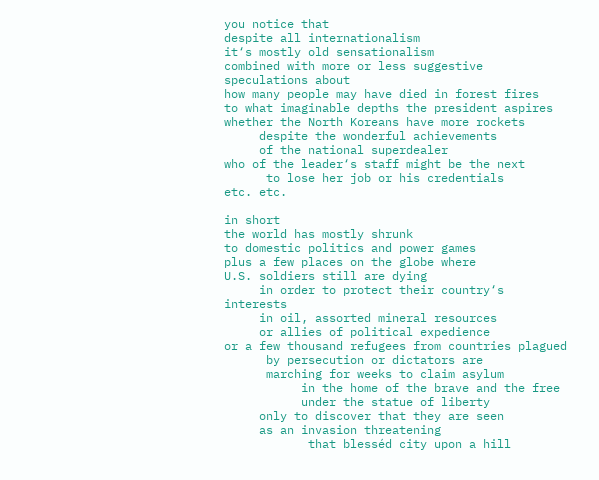you notice that
despite all internationalism
it‘s mostly old sensationalism
combined with more or less suggestive speculations about
how many people may have died in forest fires
to what imaginable depths the president aspires
whether the North Koreans have more rockets
     despite the wonderful achievements
     of the national superdealer
who of the leader‘s staff might be the next
      to lose her job or his credentials
etc. etc.

in short
the world has mostly shrunk
to domestic politics and power games
plus a few places on the globe where
U.S. soldiers still are dying
     in order to protect their country‘s interests
     in oil, assorted mineral resources
     or allies of political expedience
or a few thousand refugees from countries plagued
      by persecution or dictators are
      marching for weeks to claim asylum
           in the home of the brave and the free
           under the statue of liberty
     only to discover that they are seen
     as an invasion threatening
            that blesséd city upon a hill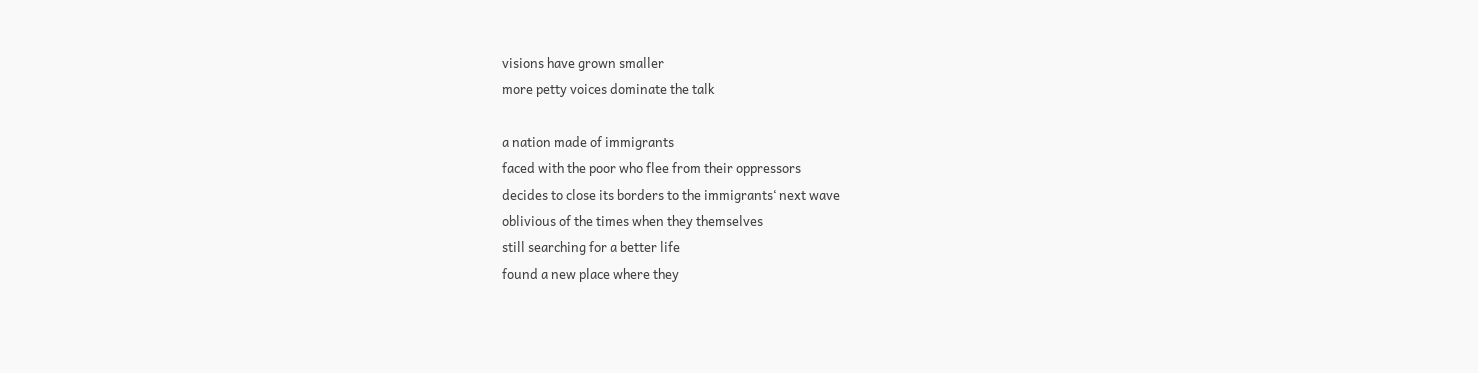visions have grown smaller
more petty voices dominate the talk

a nation made of immigrants
faced with the poor who flee from their oppressors
decides to close its borders to the immigrants‘ next wave
oblivious of the times when they themselves
still searching for a better life
found a new place where they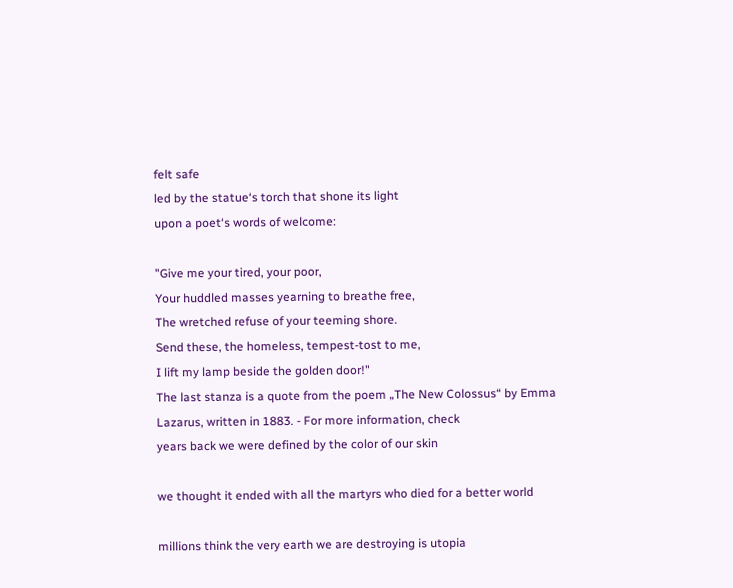felt safe
led by the statue‘s torch that shone its light
upon a poet‘s words of welcome:

"Give me your tired, your poor,
Your huddled masses yearning to breathe free,
The wretched refuse of your teeming shore.
Send these, the homeless, tempest-tost to me,
I lift my lamp beside the golden door!"
The last stanza is a quote from the poem „The New Colossus“ by Emma Lazarus, written in 1883. - For more information, check
years back we were defined by the color of our skin

we thought it ended with all the martyrs who died for a better world

millions think the very earth we are destroying is utopia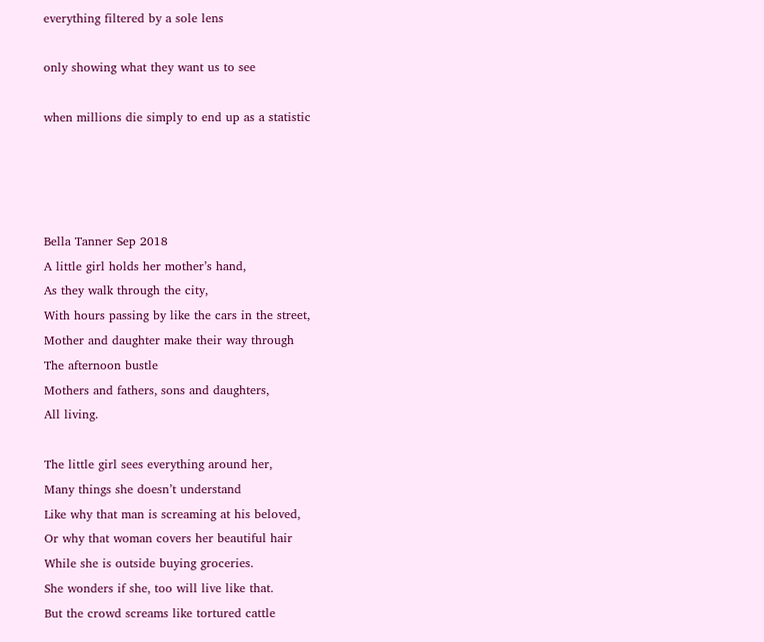everything filtered by a sole lens

only showing what they want us to see

when millions die simply to end up as a statistic




Bella Tanner Sep 2018
A little girl holds her mother’s hand,
As they walk through the city,
With hours passing by like the cars in the street,
Mother and daughter make their way through
The afternoon bustle
Mothers and fathers, sons and daughters,
All living.

The little girl sees everything around her,
Many things she doesn’t understand
Like why that man is screaming at his beloved,
Or why that woman covers her beautiful hair
While she is outside buying groceries.
She wonders if she, too will live like that.
But the crowd screams like tortured cattle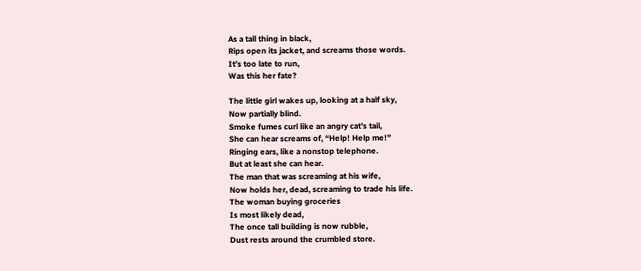As a tall thing in black,
Rips open its jacket, and screams those words.
It’s too late to run,
Was this her fate?

The little girl wakes up, looking at a half sky,
Now partially blind.
Smoke fumes curl like an angry cat’s tail,
She can hear screams of, “Help! Help me!”
Ringing ears, like a nonstop telephone.
But at least she can hear.
The man that was screaming at his wife,
Now holds her, dead, screaming to trade his life.
The woman buying groceries
Is most likely dead,
The once tall building is now rubble,
Dust rests around the crumbled store.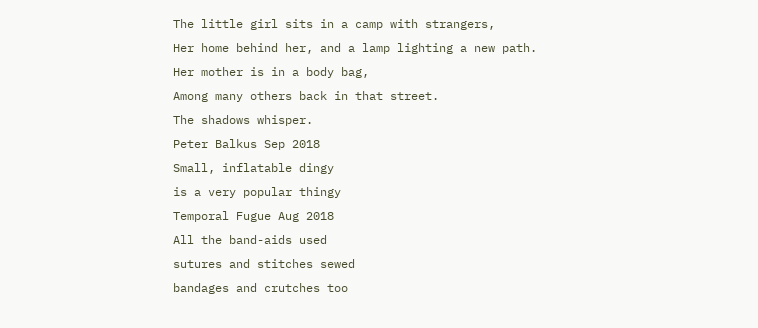The little girl sits in a camp with strangers,
Her home behind her, and a lamp lighting a new path.
Her mother is in a body bag,
Among many others back in that street.
The shadows whisper.
Peter Balkus Sep 2018
Small, inflatable dingy
is a very popular thingy
Temporal Fugue Aug 2018
All the band-aids used
sutures and stitches sewed
bandages and crutches too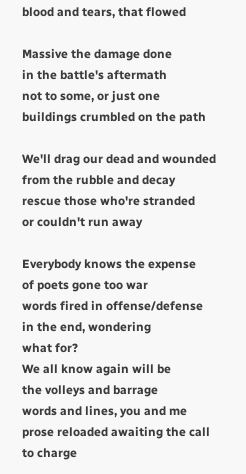blood and tears, that flowed

Massive the damage done
in the battle's aftermath
not to some, or just one
buildings crumbled on the path

We'll drag our dead and wounded
from the rubble and decay
rescue those who're stranded
or couldn't run away

Everybody knows the expense
of poets gone too war
words fired in offense/defense
in the end, wondering
what for?
We all know again will be
the volleys and barrage
words and lines, you and me
prose reloaded awaiting the call
to charge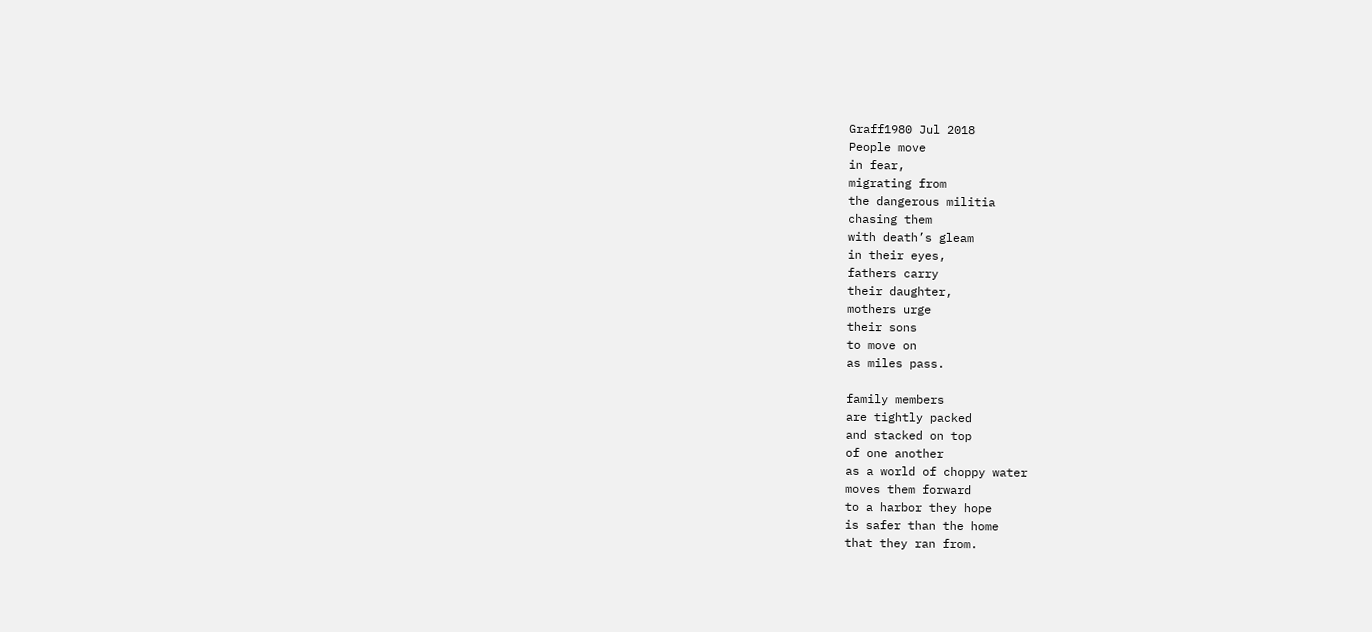Graff1980 Jul 2018
People move
in fear,
migrating from
the dangerous militia
chasing them
with death’s gleam
in their eyes,
fathers carry
their daughter,
mothers urge
their sons
to move on
as miles pass.

family members
are tightly packed
and stacked on top
of one another
as a world of choppy water
moves them forward
to a harbor they hope
is safer than the home
that they ran from.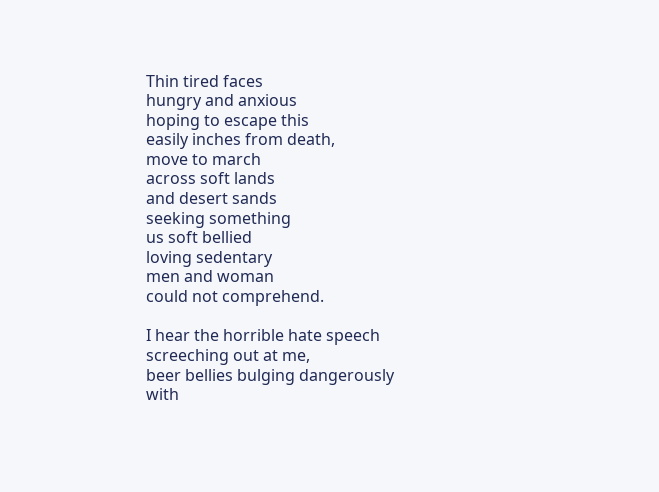Thin tired faces
hungry and anxious
hoping to escape this
easily inches from death,
move to march
across soft lands
and desert sands
seeking something
us soft bellied
loving sedentary
men and woman
could not comprehend.

I hear the horrible hate speech
screeching out at me,
beer bellies bulging dangerously
with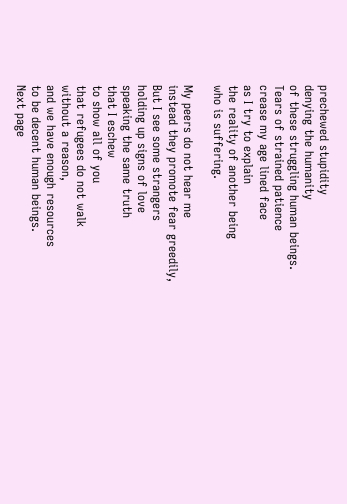prechewed stupidity
denying the humanity
of these struggling human beings.
Tears of strained patience
crease my age lined face
as I try to explain
the reality of another being
who is suffering.

My peers do not hear me
instead they promote fear greedily,
But I see some strangers
holding up signs of love
speaking the same truth
that I eschew
to show all of you
that refugees do not walk
without a reason,
and we have enough resources
to be decent human beings.
Next page